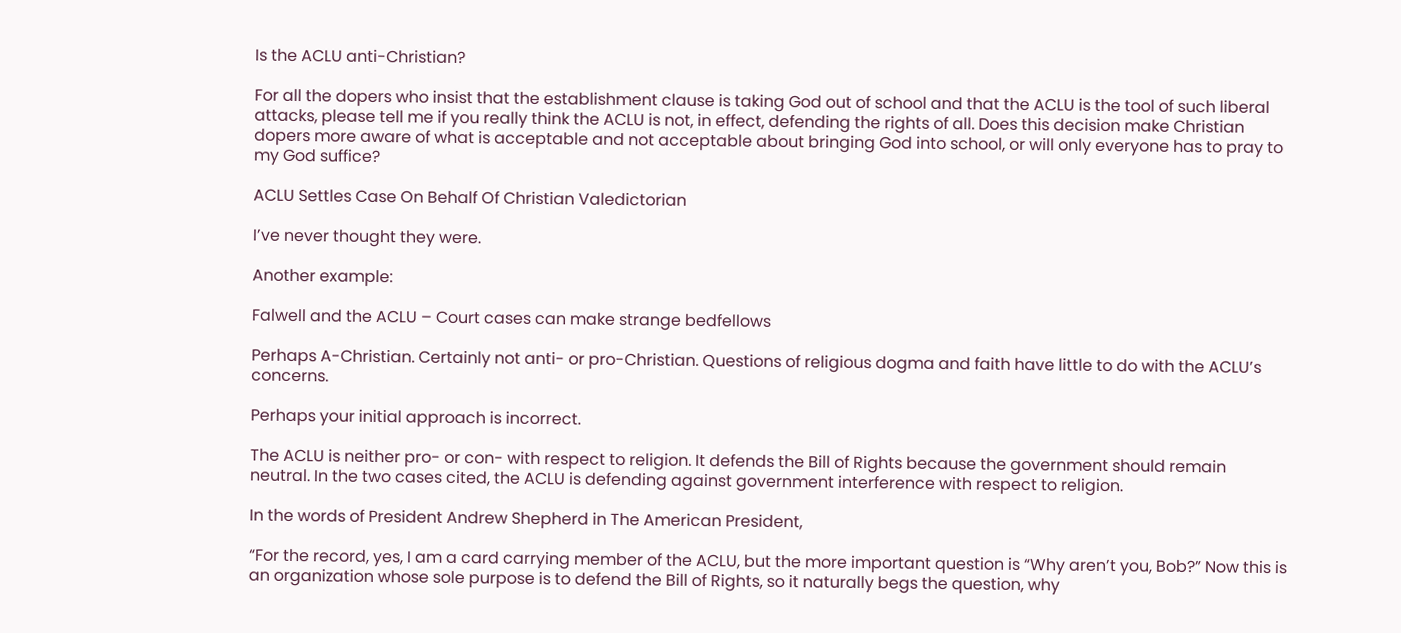Is the ACLU anti-Christian?

For all the dopers who insist that the establishment clause is taking God out of school and that the ACLU is the tool of such liberal attacks, please tell me if you really think the ACLU is not, in effect, defending the rights of all. Does this decision make Christian dopers more aware of what is acceptable and not acceptable about bringing God into school, or will only everyone has to pray to my God suffice?

ACLU Settles Case On Behalf Of Christian Valedictorian

I’ve never thought they were.

Another example:

Falwell and the ACLU – Court cases can make strange bedfellows

Perhaps A-Christian. Certainly not anti- or pro-Christian. Questions of religious dogma and faith have little to do with the ACLU’s concerns.

Perhaps your initial approach is incorrect.

The ACLU is neither pro- or con- with respect to religion. It defends the Bill of Rights because the government should remain neutral. In the two cases cited, the ACLU is defending against government interference with respect to religion.

In the words of President Andrew Shepherd in The American President,

“For the record, yes, I am a card carrying member of the ACLU, but the more important question is “Why aren’t you, Bob?” Now this is an organization whose sole purpose is to defend the Bill of Rights, so it naturally begs the question, why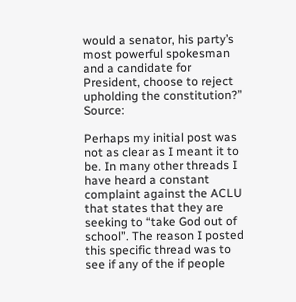would a senator, his party’s most powerful spokesman and a candidate for President, choose to reject upholding the constitution?” Source:

Perhaps my initial post was not as clear as I meant it to be. In many other threads I have heard a constant complaint against the ACLU that states that they are seeking to “take God out of school”. The reason I posted this specific thread was to see if any of the if people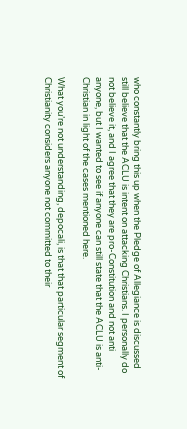who constantly bring this up when the Pledge of Allegiance is discussed still believe that the ACLU is intent on attacking Christians. I personally do not believe it, and I agree that they are pro-Constitution and not anti anyone, but I wanted to see if anyone can still state that the ACLU is anti-Christian in light of the cases mentioned here.

What you’re not understanding, depocali, is that that particular segment of Christianity considers anyone not committed to their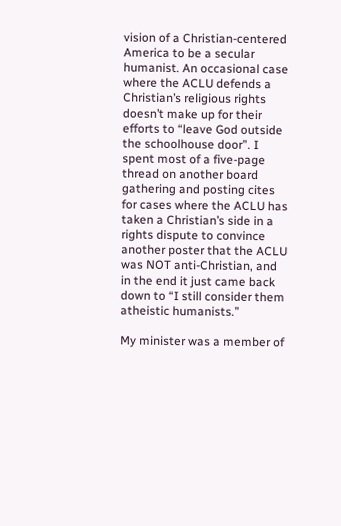vision of a Christian-centered America to be a secular humanist. An occasional case where the ACLU defends a Christian’s religious rights doesn’t make up for their efforts to “leave God outside the schoolhouse door”. I spent most of a five-page thread on another board gathering and posting cites for cases where the ACLU has taken a Christian’s side in a rights dispute to convince another poster that the ACLU was NOT anti-Christian, and in the end it just came back down to “I still consider them atheistic humanists.”

My minister was a member of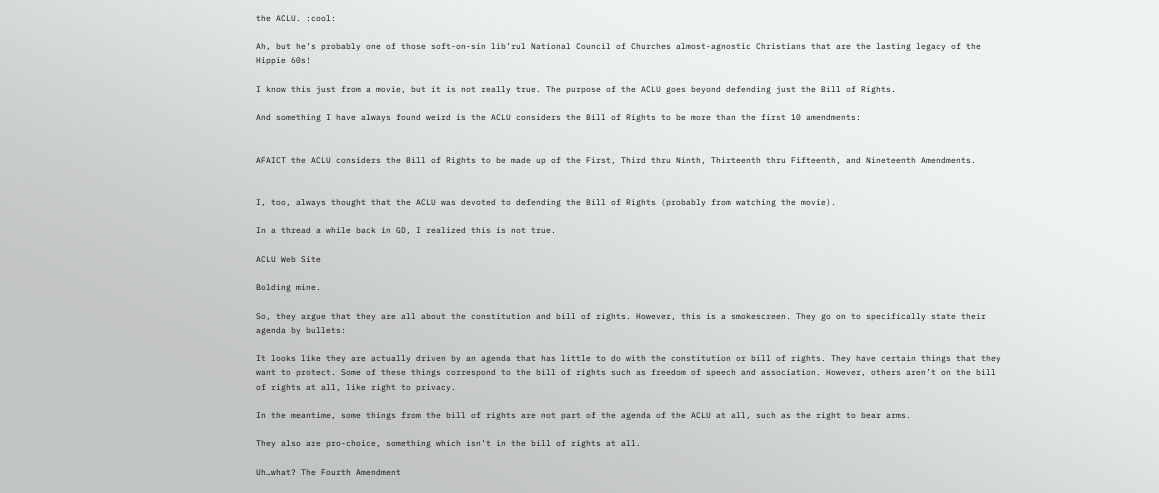the ACLU. :cool:

Ah, but he’s probably one of those soft-on-sin lib’rul National Council of Churches almost-agnostic Christians that are the lasting legacy of the Hippie 60s!

I know this just from a movie, but it is not really true. The purpose of the ACLU goes beyond defending just the Bill of Rights.

And something I have always found weird is the ACLU considers the Bill of Rights to be more than the first 10 amendments:


AFAICT the ACLU considers the Bill of Rights to be made up of the First, Third thru Ninth, Thirteenth thru Fifteenth, and Nineteenth Amendments.


I, too, always thought that the ACLU was devoted to defending the Bill of Rights (probably from watching the movie).

In a thread a while back in GD, I realized this is not true.

ACLU Web Site

Bolding mine.

So, they argue that they are all about the constitution and bill of rights. However, this is a smokescreen. They go on to specifically state their agenda by bullets:

It looks like they are actually driven by an agenda that has little to do with the constitution or bill of rights. They have certain things that they want to protect. Some of these things correspond to the bill of rights such as freedom of speech and association. However, others aren’t on the bill of rights at all, like right to privacy.

In the meantime, some things from the bill of rights are not part of the agenda of the ACLU at all, such as the right to bear arms.

They also are pro-choice, something which isn’t in the bill of rights at all.

Uh…what? The Fourth Amendment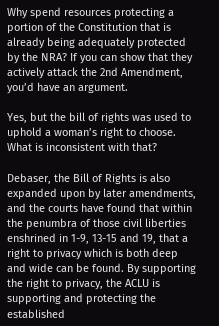Why spend resources protecting a portion of the Constitution that is already being adequately protected by the NRA? If you can show that they actively attack the 2nd Amendment, you’d have an argument.

Yes, but the bill of rights was used to uphold a woman’s right to choose. What is inconsistent with that?

Debaser, the Bill of Rights is also expanded upon by later amendments, and the courts have found that within the penumbra of those civil liberties enshrined in 1-9, 13-15 and 19, that a right to privacy which is both deep and wide can be found. By supporting the right to privacy, the ACLU is supporting and protecting the established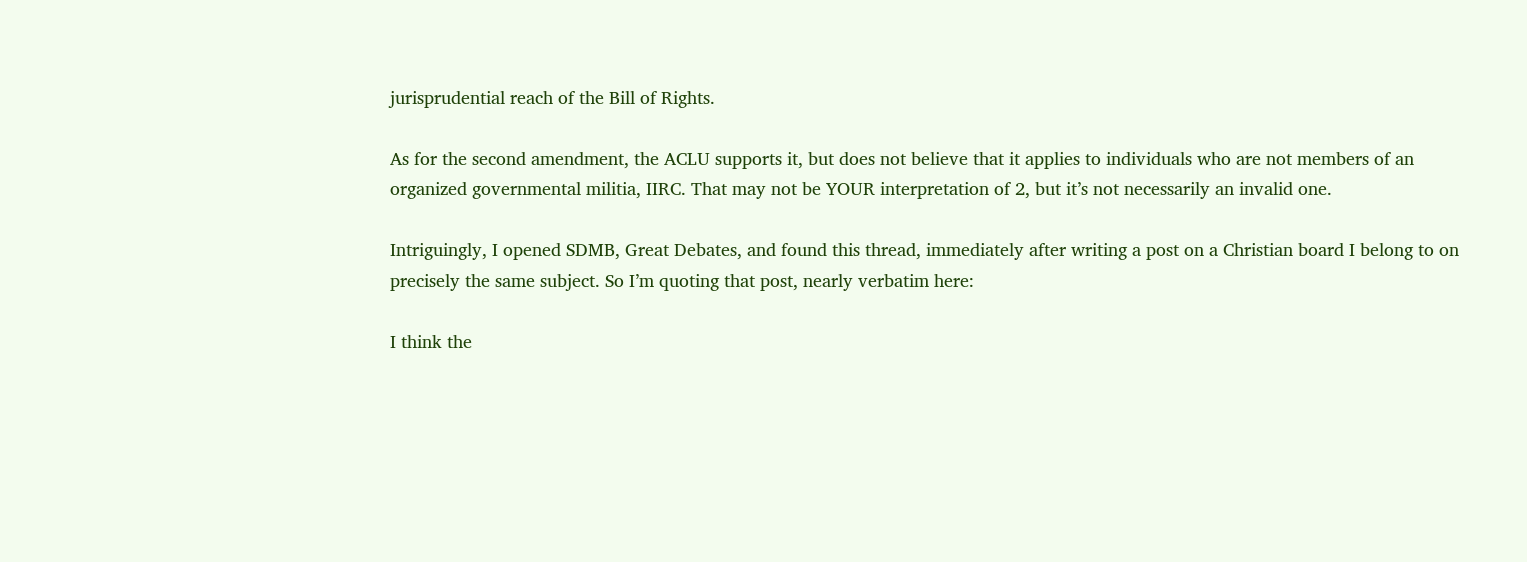jurisprudential reach of the Bill of Rights.

As for the second amendment, the ACLU supports it, but does not believe that it applies to individuals who are not members of an organized governmental militia, IIRC. That may not be YOUR interpretation of 2, but it’s not necessarily an invalid one.

Intriguingly, I opened SDMB, Great Debates, and found this thread, immediately after writing a post on a Christian board I belong to on precisely the same subject. So I’m quoting that post, nearly verbatim here:

I think the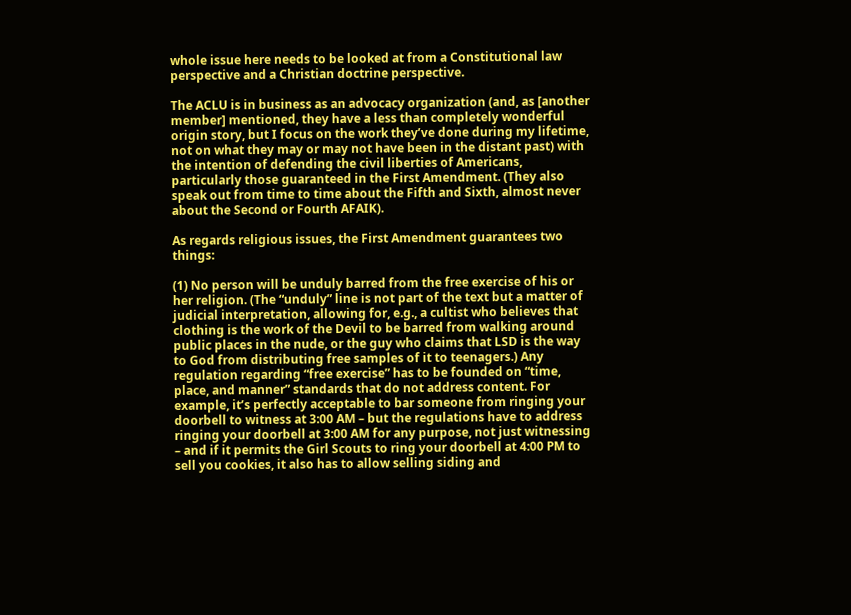whole issue here needs to be looked at from a Constitutional law perspective and a Christian doctrine perspective.

The ACLU is in business as an advocacy organization (and, as [another member] mentioned, they have a less than completely wonderful origin story, but I focus on the work they’ve done during my lifetime, not on what they may or may not have been in the distant past) with the intention of defending the civil liberties of Americans, particularly those guaranteed in the First Amendment. (They also speak out from time to time about the Fifth and Sixth, almost never about the Second or Fourth AFAIK).

As regards religious issues, the First Amendment guarantees two things:

(1) No person will be unduly barred from the free exercise of his or her religion. (The “unduly” line is not part of the text but a matter of judicial interpretation, allowing for, e.g., a cultist who believes that clothing is the work of the Devil to be barred from walking around public places in the nude, or the guy who claims that LSD is the way to God from distributing free samples of it to teenagers.) Any regulation regarding “free exercise” has to be founded on “time, place, and manner” standards that do not address content. For example, it’s perfectly acceptable to bar someone from ringing your doorbell to witness at 3:00 AM – but the regulations have to address ringing your doorbell at 3:00 AM for any purpose, not just witnessing – and if it permits the Girl Scouts to ring your doorbell at 4:00 PM to sell you cookies, it also has to allow selling siding and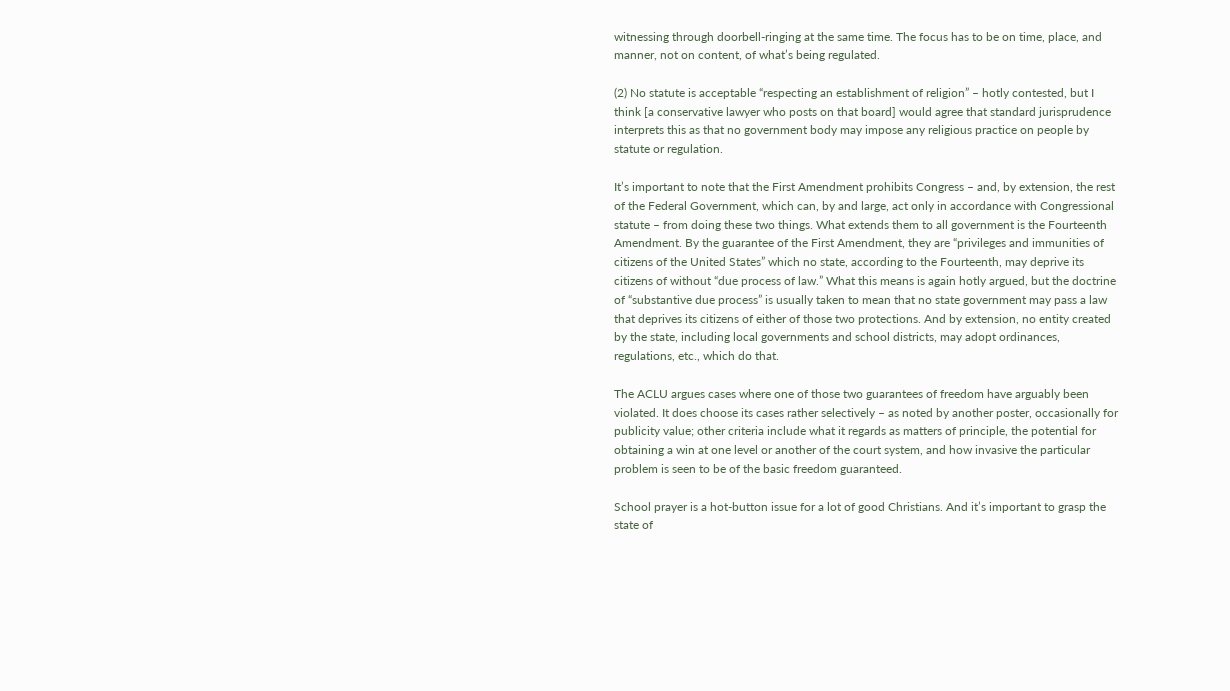witnessing through doorbell-ringing at the same time. The focus has to be on time, place, and manner, not on content, of what’s being regulated.

(2) No statute is acceptable “respecting an establishment of religion” – hotly contested, but I think [a conservative lawyer who posts on that board] would agree that standard jurisprudence interprets this as that no government body may impose any religious practice on people by statute or regulation.

It’s important to note that the First Amendment prohibits Congress – and, by extension, the rest of the Federal Government, which can, by and large, act only in accordance with Congressional statute – from doing these two things. What extends them to all government is the Fourteenth Amendment. By the guarantee of the First Amendment, they are “privileges and immunities of citizens of the United States” which no state, according to the Fourteenth, may deprive its citizens of without “due process of law.” What this means is again hotly argued, but the doctrine of “substantive due process” is usually taken to mean that no state government may pass a law that deprives its citizens of either of those two protections. And by extension, no entity created by the state, including local governments and school districts, may adopt ordinances, regulations, etc., which do that.

The ACLU argues cases where one of those two guarantees of freedom have arguably been violated. It does choose its cases rather selectively – as noted by another poster, occasionally for publicity value; other criteria include what it regards as matters of principle, the potential for obtaining a win at one level or another of the court system, and how invasive the particular problem is seen to be of the basic freedom guaranteed.

School prayer is a hot-button issue for a lot of good Christians. And it’s important to grasp the state of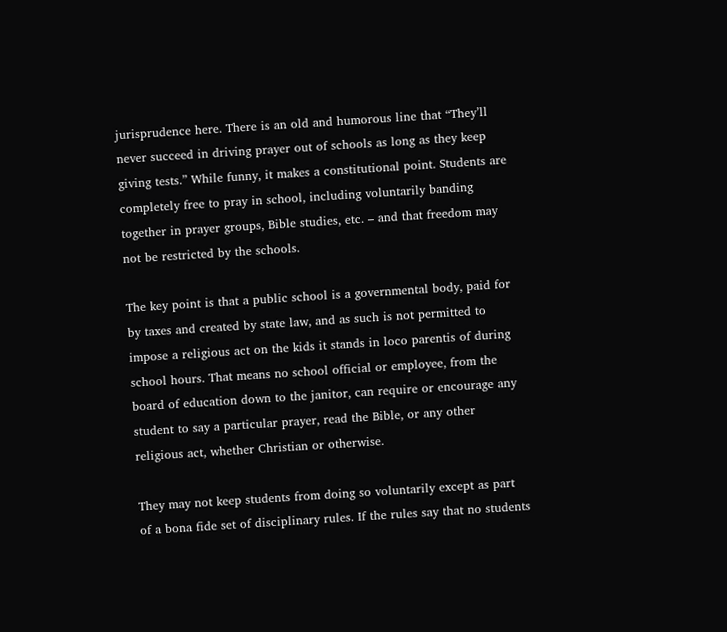jurisprudence here. There is an old and humorous line that “They’ll never succeed in driving prayer out of schools as long as they keep giving tests.” While funny, it makes a constitutional point. Students are completely free to pray in school, including voluntarily banding together in prayer groups, Bible studies, etc. – and that freedom may not be restricted by the schools.

The key point is that a public school is a governmental body, paid for by taxes and created by state law, and as such is not permitted to impose a religious act on the kids it stands in loco parentis of during school hours. That means no school official or employee, from the board of education down to the janitor, can require or encourage any student to say a particular prayer, read the Bible, or any other religious act, whether Christian or otherwise.

They may not keep students from doing so voluntarily except as part of a bona fide set of disciplinary rules. If the rules say that no students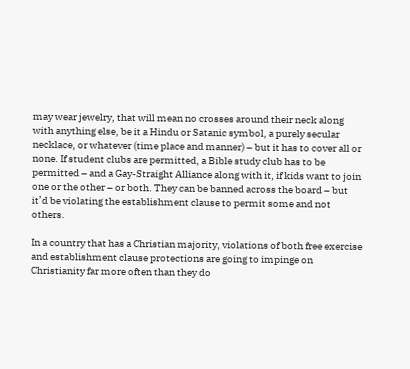may wear jewelry, that will mean no crosses around their neck along with anything else, be it a Hindu or Satanic symbol, a purely secular necklace, or whatever (time place and manner) – but it has to cover all or none. If student clubs are permitted, a Bible study club has to be permitted – and a Gay-Straight Alliance along with it, if kids want to join one or the other – or both. They can be banned across the board – but it’d be violating the establishment clause to permit some and not others.

In a country that has a Christian majority, violations of both free exercise and establishment clause protections are going to impinge on Christianity far more often than they do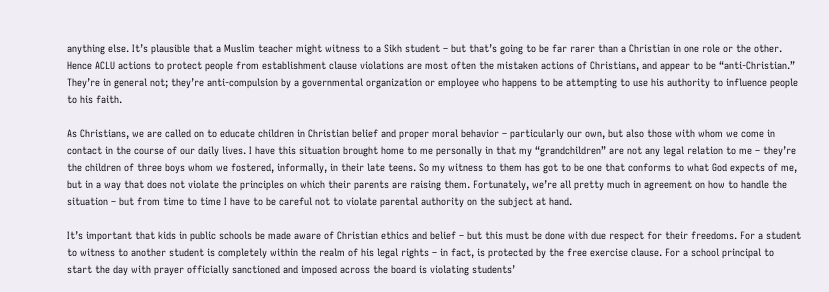anything else. It’s plausible that a Muslim teacher might witness to a Sikh student – but that’s going to be far rarer than a Christian in one role or the other. Hence ACLU actions to protect people from establishment clause violations are most often the mistaken actions of Christians, and appear to be “anti-Christian.” They’re in general not; they’re anti-compulsion by a governmental organization or employee who happens to be attempting to use his authority to influence people to his faith.

As Christians, we are called on to educate children in Christian belief and proper moral behavior – particularly our own, but also those with whom we come in contact in the course of our daily lives. I have this situation brought home to me personally in that my “grandchildren” are not any legal relation to me – they’re the children of three boys whom we fostered, informally, in their late teens. So my witness to them has got to be one that conforms to what God expects of me, but in a way that does not violate the principles on which their parents are raising them. Fortunately, we’re all pretty much in agreement on how to handle the situation – but from time to time I have to be careful not to violate parental authority on the subject at hand.

It’s important that kids in public schools be made aware of Christian ethics and belief – but this must be done with due respect for their freedoms. For a student to witness to another student is completely within the realm of his legal rights – in fact, is protected by the free exercise clause. For a school principal to start the day with prayer officially sanctioned and imposed across the board is violating students’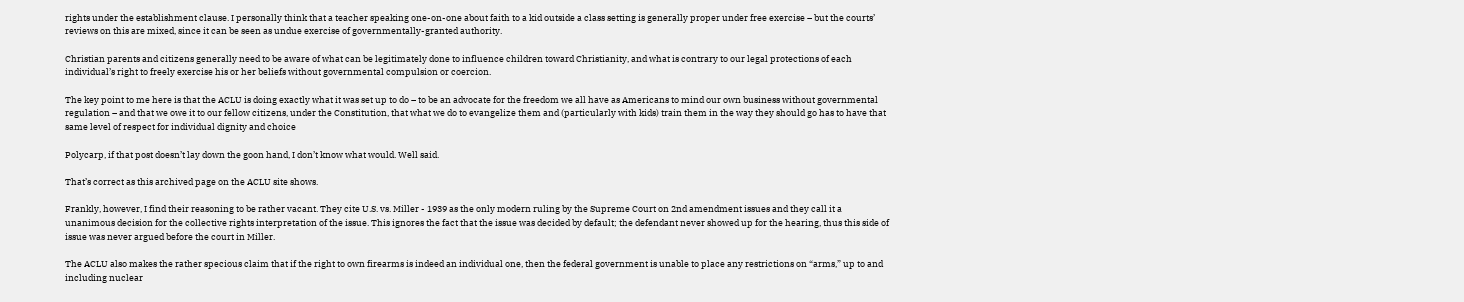rights under the establishment clause. I personally think that a teacher speaking one-on-one about faith to a kid outside a class setting is generally proper under free exercise – but the courts’ reviews on this are mixed, since it can be seen as undue exercise of governmentally-granted authority.

Christian parents and citizens generally need to be aware of what can be legitimately done to influence children toward Christianity, and what is contrary to our legal protections of each individual’s right to freely exercise his or her beliefs without governmental compulsion or coercion.

The key point to me here is that the ACLU is doing exactly what it was set up to do – to be an advocate for the freedom we all have as Americans to mind our own business without governmental regulation – and that we owe it to our fellow citizens, under the Constitution, that what we do to evangelize them and (particularly with kids) train them in the way they should go has to have that same level of respect for individual dignity and choice

Polycarp, if that post doesn’t lay down the goon hand, I don’t know what would. Well said.

That’s correct as this archived page on the ACLU site shows.

Frankly, however, I find their reasoning to be rather vacant. They cite U.S. vs. Miller - 1939 as the only modern ruling by the Supreme Court on 2nd amendment issues and they call it a unanimous decision for the collective rights interpretation of the issue. This ignores the fact that the issue was decided by default; the defendant never showed up for the hearing, thus this side of issue was never argued before the court in Miller.

The ACLU also makes the rather specious claim that if the right to own firearms is indeed an individual one, then the federal government is unable to place any restrictions on “arms,” up to and including nuclear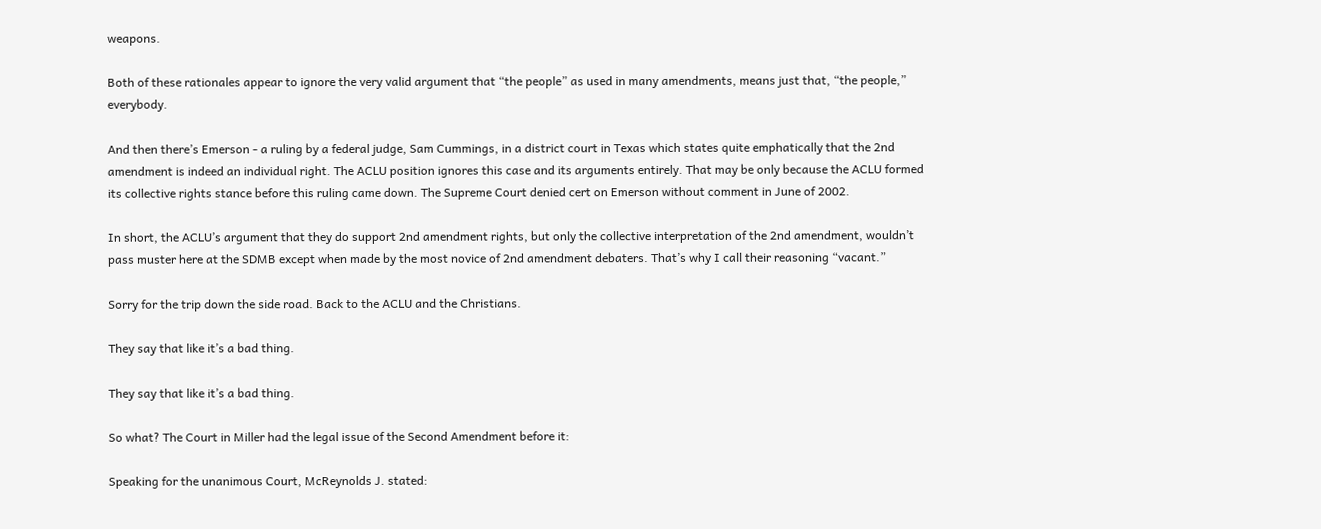weapons.

Both of these rationales appear to ignore the very valid argument that “the people” as used in many amendments, means just that, “the people,” everybody.

And then there’s Emerson - a ruling by a federal judge, Sam Cummings, in a district court in Texas which states quite emphatically that the 2nd amendment is indeed an individual right. The ACLU position ignores this case and its arguments entirely. That may be only because the ACLU formed its collective rights stance before this ruling came down. The Supreme Court denied cert on Emerson without comment in June of 2002.

In short, the ACLU’s argument that they do support 2nd amendment rights, but only the collective interpretation of the 2nd amendment, wouldn’t pass muster here at the SDMB except when made by the most novice of 2nd amendment debaters. That’s why I call their reasoning “vacant.”

Sorry for the trip down the side road. Back to the ACLU and the Christians.

They say that like it’s a bad thing.

They say that like it’s a bad thing.

So what? The Court in Miller had the legal issue of the Second Amendment before it:

Speaking for the unanimous Court, McReynolds J. stated: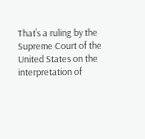That’s a ruling by the Supreme Court of the United States on the interpretation of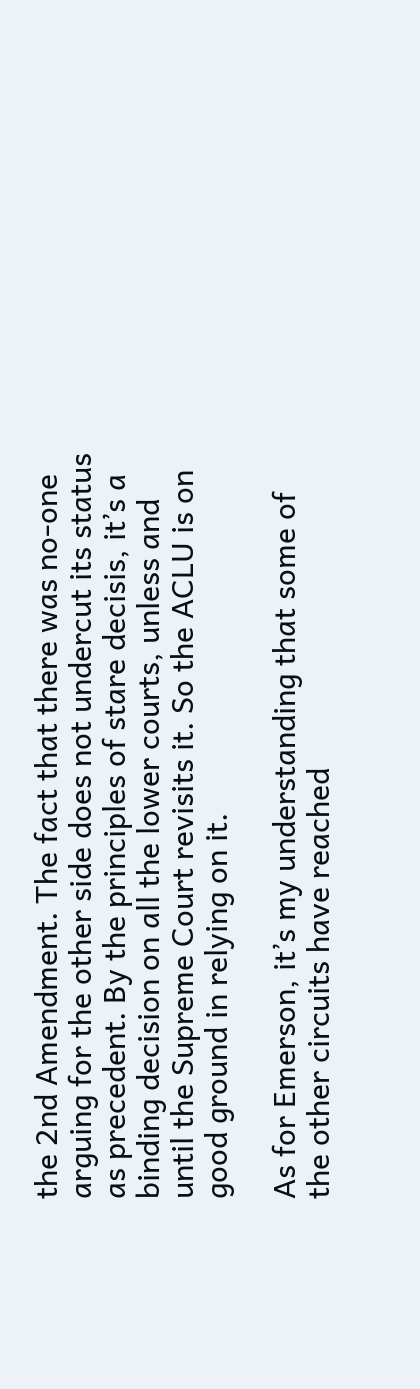the 2nd Amendment. The fact that there was no-one arguing for the other side does not undercut its status as precedent. By the principles of stare decisis, it’s a binding decision on all the lower courts, unless and until the Supreme Court revisits it. So the ACLU is on good ground in relying on it.

As for Emerson, it’s my understanding that some of the other circuits have reached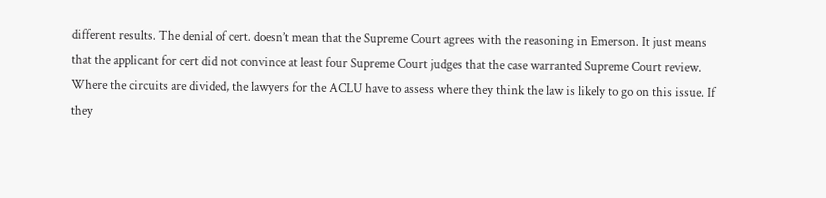different results. The denial of cert. doesn’t mean that the Supreme Court agrees with the reasoning in Emerson. It just means that the applicant for cert did not convince at least four Supreme Court judges that the case warranted Supreme Court review. Where the circuits are divided, the lawyers for the ACLU have to assess where they think the law is likely to go on this issue. If they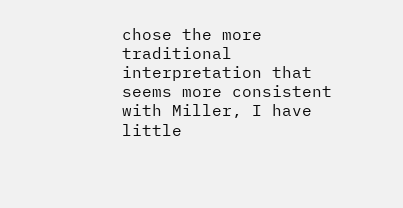chose the more traditional interpretation that seems more consistent with Miller, I have little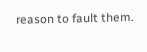reason to fault them.